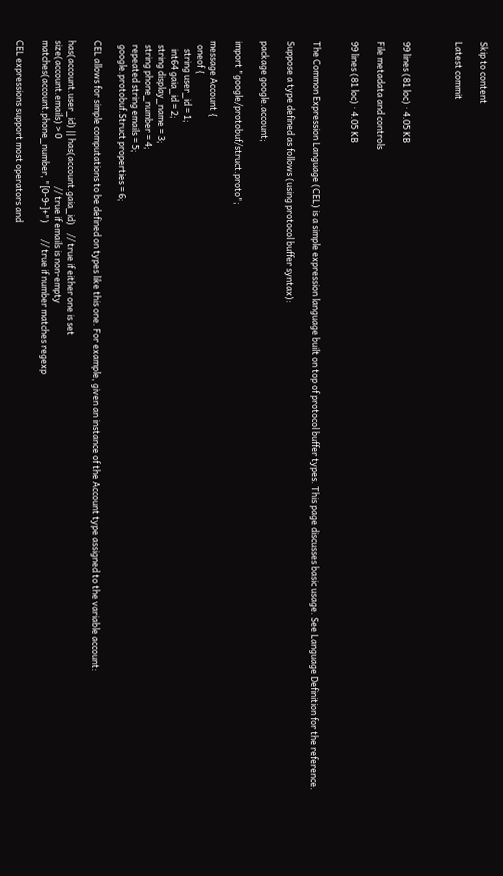Skip to content

Latest commit



99 lines (81 loc) · 4.05 KB

File metadata and controls

99 lines (81 loc) · 4.05 KB


The Common Expression Language (CEL) is a simple expression language built on top of protocol buffer types. This page discusses basic usage. See Language Definition for the reference.

Suppose a type defined as follows (using protocol buffer syntax):

package google.account;

import "google/protobuf/struct.proto";

message Account {
  oneof {
    string user_id = 1;
    int64 gaia_id = 2;
  string display_name = 3;
  string phone_number = 4;
  repeated string emails = 5;
  google.protobuf.Struct properties = 6;

CEL allows for simple computations to be defined on types like this one. For example, given an instance of the Account type assigned to the variable account:

has(account.user_id) || has(account.gaia_id)    // true if either one is set
size(account.emails) > 0                        // true if emails is non-empty
matches(account.phone_number, "[0-9-]+")        // true if number matches regexp

CEL expressions support most operators and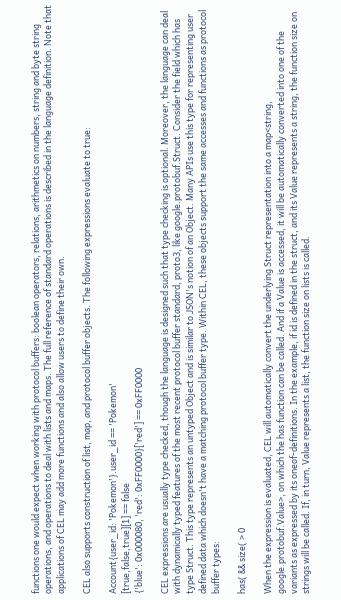functions one would expect when working with protocol buffers: boolean operators, relations, arithmetics on numbers, string and byte string operations, and operations to deal with lists and maps. The full reference of standard operations is described in the language definition. Note that applications of CEL may add more functions and also allow users to define their own.

CEL also supports construction of list, map, and protocol buffer objects. The following expressions evaluate to true:

Account{user_id: 'Pokemon'}.user_id == 'Pokemon'
[true,false,true][1] == false
{'blue': 0x000080, 'red': 0xFF0000}['red'] == 0xFF0000

CEL expressions are usually type checked, though the language is designed such that type checking is optional. Moreover, the language can deal with dynamically typed features of the most recent protocol buffer standard, proto3, like google.protobuf.Struct. Consider the field which has type Struct. This type represents an untyped Object and is similar to JSON's notion of an Object. Many APIs use this type for representing user defined data which doesn't have a matching protocol buffer type. Within CEL, these objects support the same accesses and functions as protocol buffer types:

has( && size( > 0

When the expression is evaluated, CEL will automatically convert the underlying Struct representation into a map<string, google.protobuf.Value>, on which the has function can be called. And if a Value is accessed, it will be automatically converted into one of the variants as expressed by its oneof-definitions. In the example, if id is defined in the struct, and its Value represents a string, the function size on strings will be called. If, in turn, Value represents a list, the function size on lists is called.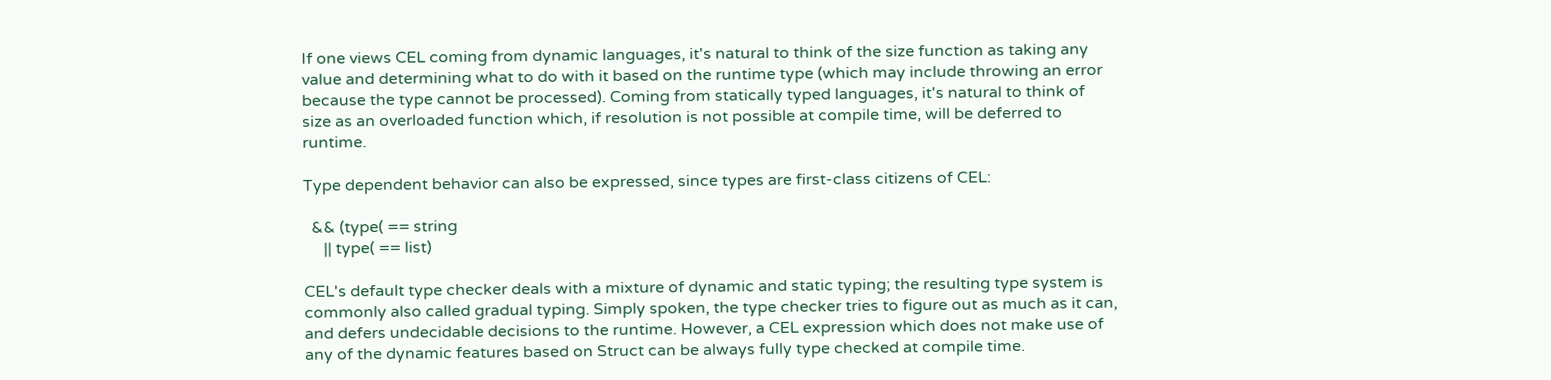If one views CEL coming from dynamic languages, it's natural to think of the size function as taking any value and determining what to do with it based on the runtime type (which may include throwing an error because the type cannot be processed). Coming from statically typed languages, it's natural to think of size as an overloaded function which, if resolution is not possible at compile time, will be deferred to runtime.

Type dependent behavior can also be expressed, since types are first-class citizens of CEL:

  && (type( == string
     || type( == list)

CEL's default type checker deals with a mixture of dynamic and static typing; the resulting type system is commonly also called gradual typing. Simply spoken, the type checker tries to figure out as much as it can, and defers undecidable decisions to the runtime. However, a CEL expression which does not make use of any of the dynamic features based on Struct can be always fully type checked at compile time.